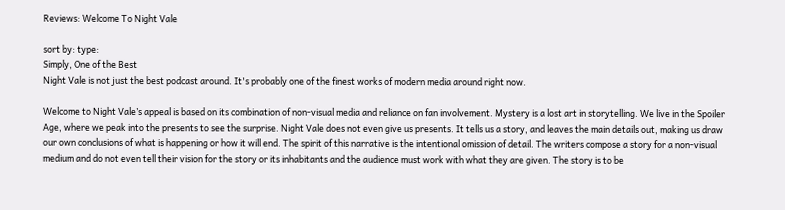Reviews: Welcome To Night Vale

sort by: type:
Simply, One of the Best
Night Vale is not just the best podcast around. It's probably one of the finest works of modern media around right now.

Welcome to Night Vale’s appeal is based on its combination of non-visual media and reliance on fan involvement. Mystery is a lost art in storytelling. We live in the Spoiler Age, where we peak into the presents to see the surprise. Night Vale does not even give us presents. It tells us a story, and leaves the main details out, making us draw our own conclusions of what is happening or how it will end. The spirit of this narrative is the intentional omission of detail. The writers compose a story for a non-visual medium and do not even tell their vision for the story or its inhabitants and the audience must work with what they are given. The story is to be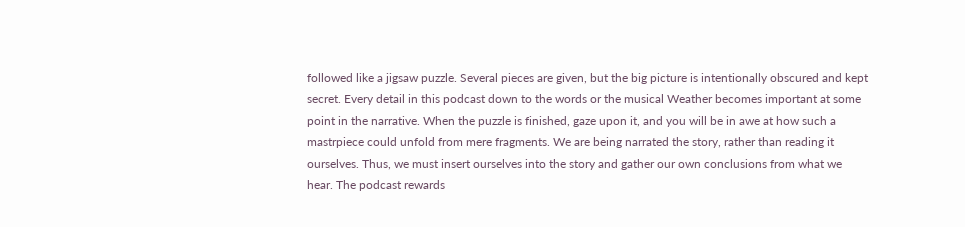followed like a jigsaw puzzle. Several pieces are given, but the big picture is intentionally obscured and kept secret. Every detail in this podcast down to the words or the musical Weather becomes important at some point in the narrative. When the puzzle is finished, gaze upon it, and you will be in awe at how such a mastrpiece could unfold from mere fragments. We are being narrated the story, rather than reading it ourselves. Thus, we must insert ourselves into the story and gather our own conclusions from what we hear. The podcast rewards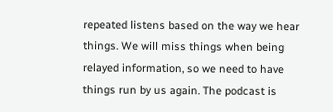repeated listens based on the way we hear things. We will miss things when being relayed information, so we need to have things run by us again. The podcast is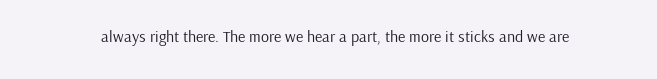always right there. The more we hear a part, the more it sticks and we are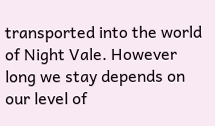transported into the world of Night Vale. However long we stay depends on our level of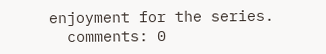enjoyment for the series.
  comments: 0